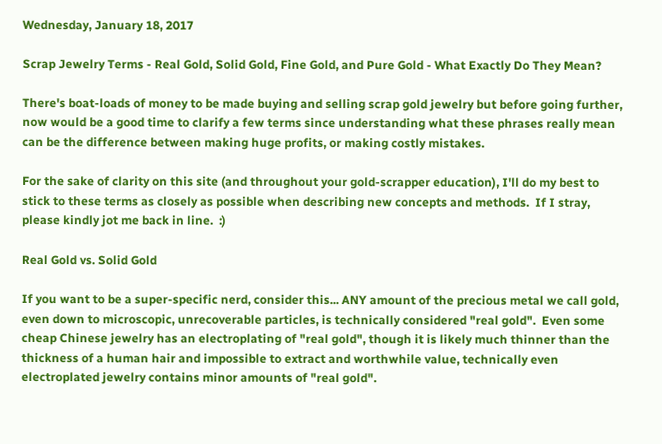Wednesday, January 18, 2017

Scrap Jewelry Terms - Real Gold, Solid Gold, Fine Gold, and Pure Gold - What Exactly Do They Mean?

There's boat-loads of money to be made buying and selling scrap gold jewelry but before going further, now would be a good time to clarify a few terms since understanding what these phrases really mean can be the difference between making huge profits, or making costly mistakes.

For the sake of clarity on this site (and throughout your gold-scrapper education), I'll do my best to stick to these terms as closely as possible when describing new concepts and methods.  If I stray, please kindly jot me back in line.  :)

Real Gold vs. Solid Gold

If you want to be a super-specific nerd, consider this... ANY amount of the precious metal we call gold, even down to microscopic, unrecoverable particles, is technically considered "real gold".  Even some cheap Chinese jewelry has an electroplating of "real gold", though it is likely much thinner than the thickness of a human hair and impossible to extract and worthwhile value, technically even electroplated jewelry contains minor amounts of "real gold".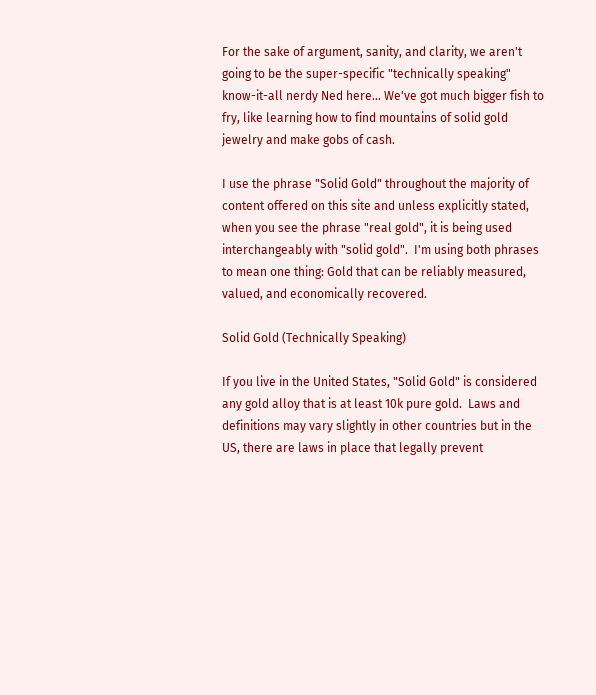For the sake of argument, sanity, and clarity, we aren't going to be the super-specific "technically speaking" know-it-all nerdy Ned here... We've got much bigger fish to fry, like learning how to find mountains of solid gold jewelry and make gobs of cash.

I use the phrase "Solid Gold" throughout the majority of content offered on this site and unless explicitly stated, when you see the phrase "real gold", it is being used interchangeably with "solid gold".  I'm using both phrases to mean one thing: Gold that can be reliably measured, valued, and economically recovered.

Solid Gold (Technically Speaking)

If you live in the United States, "Solid Gold" is considered any gold alloy that is at least 10k pure gold.  Laws and definitions may vary slightly in other countries but in the US, there are laws in place that legally prevent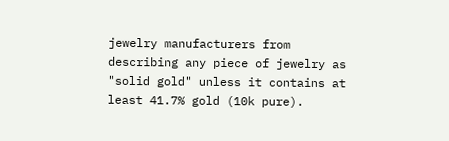jewelry manufacturers from describing any piece of jewelry as "solid gold" unless it contains at least 41.7% gold (10k pure).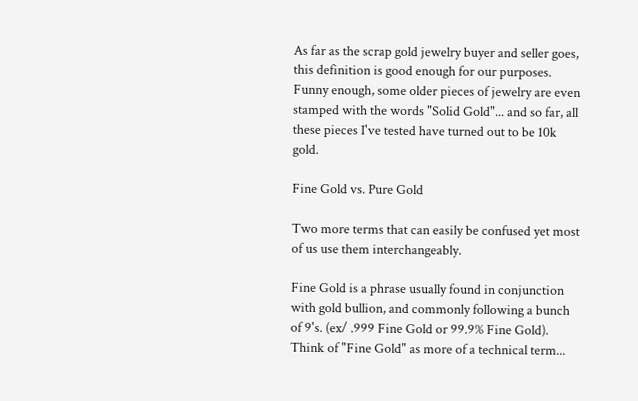As far as the scrap gold jewelry buyer and seller goes, this definition is good enough for our purposes.  Funny enough, some older pieces of jewelry are even stamped with the words "Solid Gold"... and so far, all these pieces I've tested have turned out to be 10k gold.

Fine Gold vs. Pure Gold

Two more terms that can easily be confused yet most of us use them interchangeably.

Fine Gold is a phrase usually found in conjunction with gold bullion, and commonly following a bunch of 9's. (ex/ .999 Fine Gold or 99.9% Fine Gold).
Think of "Fine Gold" as more of a technical term...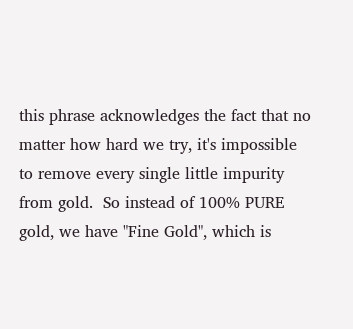this phrase acknowledges the fact that no matter how hard we try, it's impossible to remove every single little impurity from gold.  So instead of 100% PURE gold, we have "Fine Gold", which is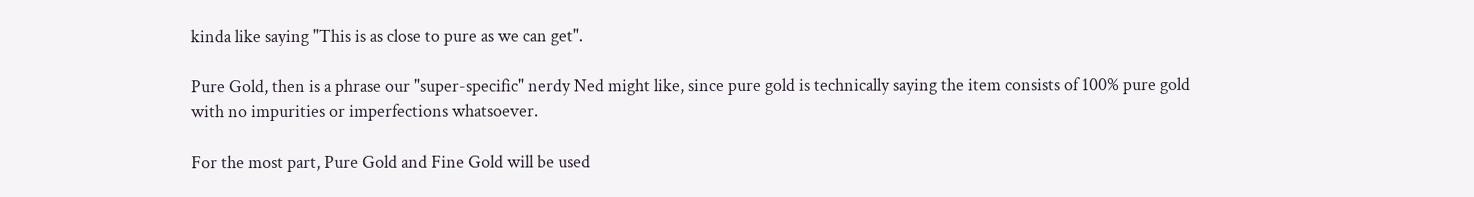kinda like saying "This is as close to pure as we can get".

Pure Gold, then is a phrase our "super-specific" nerdy Ned might like, since pure gold is technically saying the item consists of 100% pure gold with no impurities or imperfections whatsoever.

For the most part, Pure Gold and Fine Gold will be used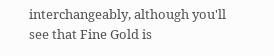interchangeably, although you'll see that Fine Gold is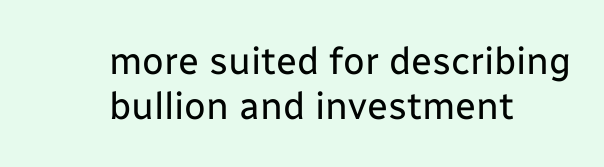more suited for describing bullion and investment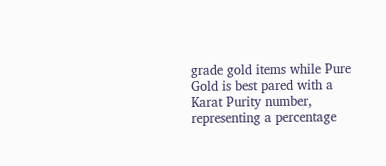grade gold items while Pure Gold is best pared with a Karat Purity number, representing a percentage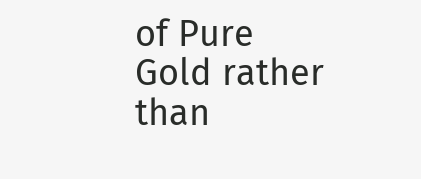of Pure Gold rather than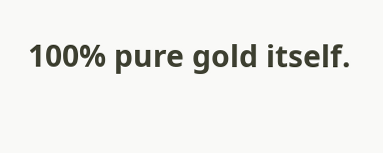100% pure gold itself.